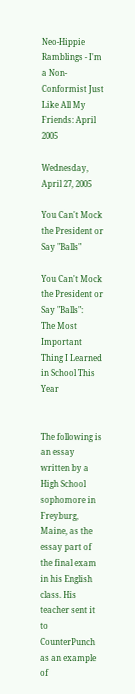Neo-Hippie Ramblings - I'm a Non-Conformist Just Like All My Friends: April 2005

Wednesday, April 27, 2005

You Can't Mock the President or Say "Balls"

You Can't Mock the President or Say "Balls":
The Most Important Thing I Learned in School This Year


The following is an essay written by a High School sophomore in Freyburg, Maine, as the essay part of the final exam in his English class. His teacher sent it to CounterPunch as an example of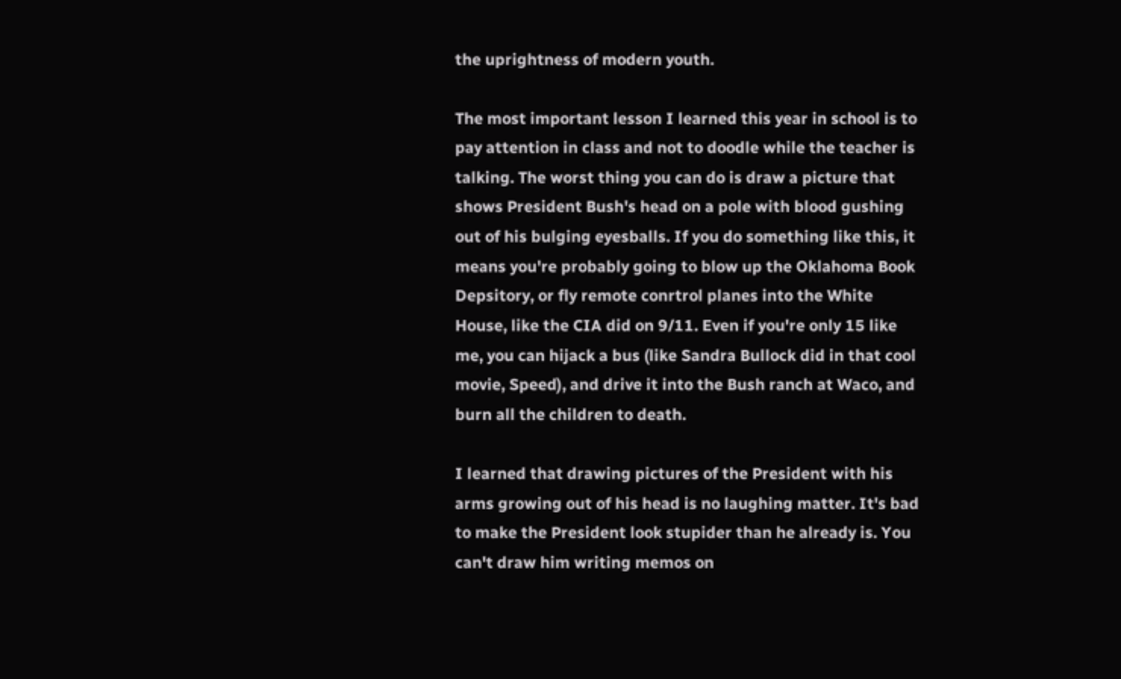the uprightness of modern youth.

The most important lesson I learned this year in school is to pay attention in class and not to doodle while the teacher is talking. The worst thing you can do is draw a picture that shows President Bush's head on a pole with blood gushing out of his bulging eyesballs. If you do something like this, it means you're probably going to blow up the Oklahoma Book Depsitory, or fly remote conrtrol planes into the White House, like the CIA did on 9/11. Even if you're only 15 like me, you can hijack a bus (like Sandra Bullock did in that cool movie, Speed), and drive it into the Bush ranch at Waco, and burn all the children to death.

I learned that drawing pictures of the President with his arms growing out of his head is no laughing matter. It's bad to make the President look stupider than he already is. You can't draw him writing memos on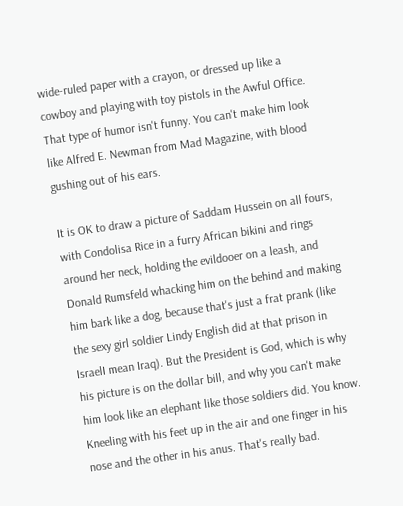wide-ruled paper with a crayon, or dressed up like a cowboy and playing with toy pistols in the Awful Office. That type of humor isn't funny. You can't make him look like Alfred E. Newman from Mad Magazine, with blood gushing out of his ears.

It is OK to draw a picture of Saddam Hussein on all fours, with Condolisa Rice in a furry African bikini and rings around her neck, holding the evildooer on a leash, and Donald Rumsfeld whacking him on the behind and making him bark like a dog, because that's just a frat prank (like the sexy girl soldier Lindy English did at that prison in IsraelI mean Iraq). But the President is God, which is why his picture is on the dollar bill, and why you can't make him look like an elephant like those soldiers did. You know. Kneeling with his feet up in the air and one finger in his nose and the other in his anus. That's really bad.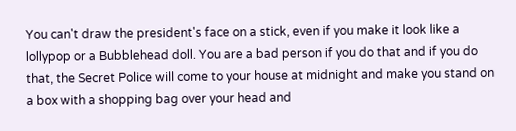You can't draw the president's face on a stick, even if you make it look like a lollypop or a Bubblehead doll. You are a bad person if you do that and if you do that, the Secret Police will come to your house at midnight and make you stand on a box with a shopping bag over your head and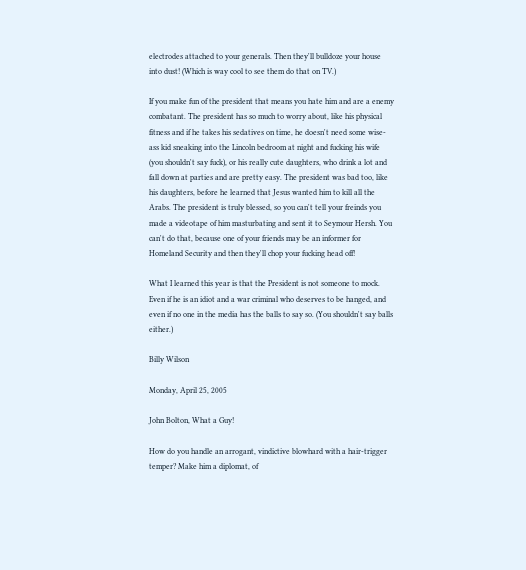electrodes attached to your generals. Then they'll bulldoze your house into dust! (Which is way cool to see them do that on TV.)

If you make fun of the president that means you hate him and are a enemy combatant. The president has so much to worry about, like his physical fitness and if he takes his sedatives on time, he doesn't need some wise-ass kid sneaking into the Lincoln bedroom at night and fucking his wife (you shouldn't say fuck), or his really cute daughters, who drink a lot and fall down at parties and are pretty easy. The president was bad too, like his daughters, before he learned that Jesus wanted him to kill all the Arabs. The president is truly blessed, so you can't tell your freinds you made a videotape of him masturbating and sent it to Seymour Hersh. You can't do that, because one of your friends may be an informer for Homeland Security and then they'll chop your fucking head off!

What I learned this year is that the President is not someone to mock. Even if he is an idiot and a war criminal who deserves to be hanged, and even if no one in the media has the balls to say so. (You shouldn't say balls either.)

Billy Wilson

Monday, April 25, 2005

John Bolton, What a Guy!

How do you handle an arrogant, vindictive blowhard with a hair-trigger temper? Make him a diplomat, of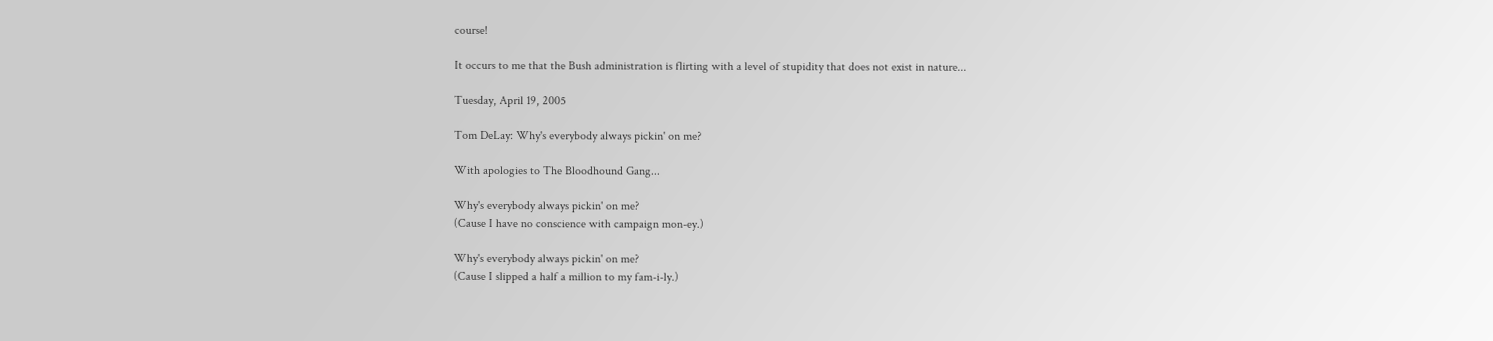course!

It occurs to me that the Bush administration is flirting with a level of stupidity that does not exist in nature...

Tuesday, April 19, 2005

Tom DeLay: Why's everybody always pickin' on me?

With apologies to The Bloodhound Gang...

Why's everybody always pickin' on me?
(Cause I have no conscience with campaign mon-ey.)

Why's everybody always pickin' on me?
(Cause I slipped a half a million to my fam-i-ly.)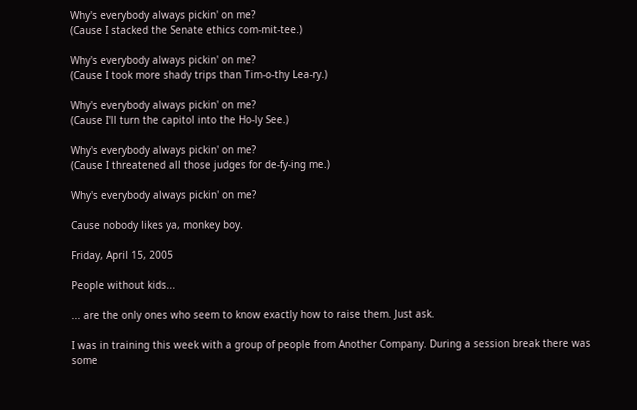Why's everybody always pickin' on me?
(Cause I stacked the Senate ethics com-mit-tee.)

Why's everybody always pickin' on me?
(Cause I took more shady trips than Tim-o-thy Lea-ry.)

Why's everybody always pickin' on me?
(Cause I'll turn the capitol into the Ho-ly See.)

Why's everybody always pickin' on me?
(Cause I threatened all those judges for de-fy-ing me.)

Why's everybody always pickin' on me?

Cause nobody likes ya, monkey boy.

Friday, April 15, 2005

People without kids...

... are the only ones who seem to know exactly how to raise them. Just ask.

I was in training this week with a group of people from Another Company. During a session break there was some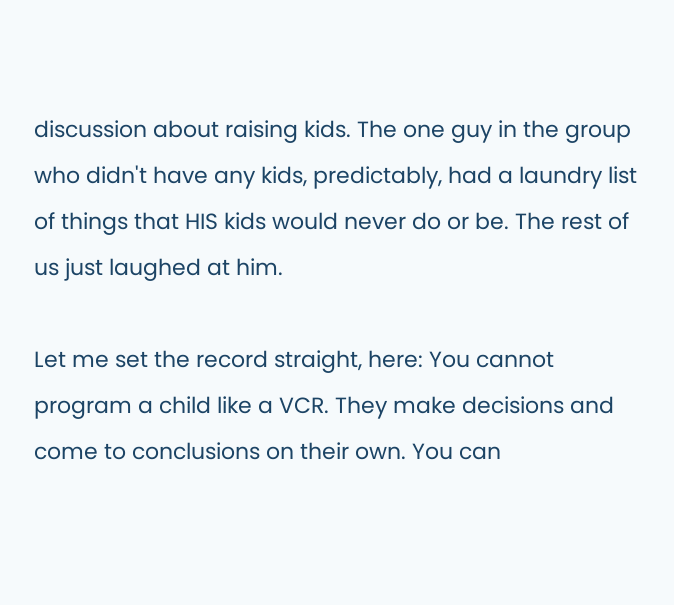discussion about raising kids. The one guy in the group who didn't have any kids, predictably, had a laundry list of things that HIS kids would never do or be. The rest of us just laughed at him.

Let me set the record straight, here: You cannot program a child like a VCR. They make decisions and come to conclusions on their own. You can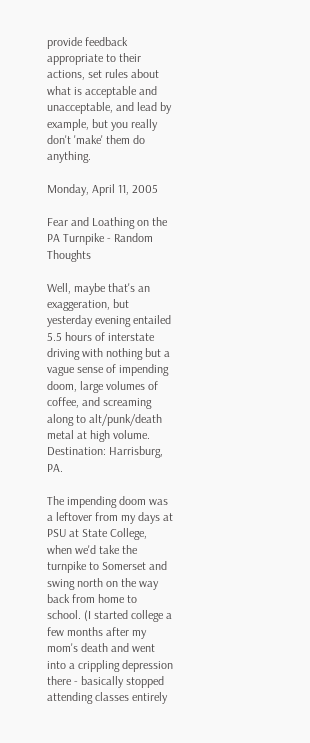provide feedback appropriate to their actions, set rules about what is acceptable and unacceptable, and lead by example, but you really don't 'make' them do anything.

Monday, April 11, 2005

Fear and Loathing on the PA Turnpike - Random Thoughts

Well, maybe that's an exaggeration, but yesterday evening entailed 5.5 hours of interstate driving with nothing but a vague sense of impending doom, large volumes of coffee, and screaming along to alt/punk/death metal at high volume. Destination: Harrisburg, PA.

The impending doom was a leftover from my days at PSU at State College, when we'd take the turnpike to Somerset and swing north on the way back from home to school. (I started college a few months after my mom's death and went into a crippling depression there - basically stopped attending classes entirely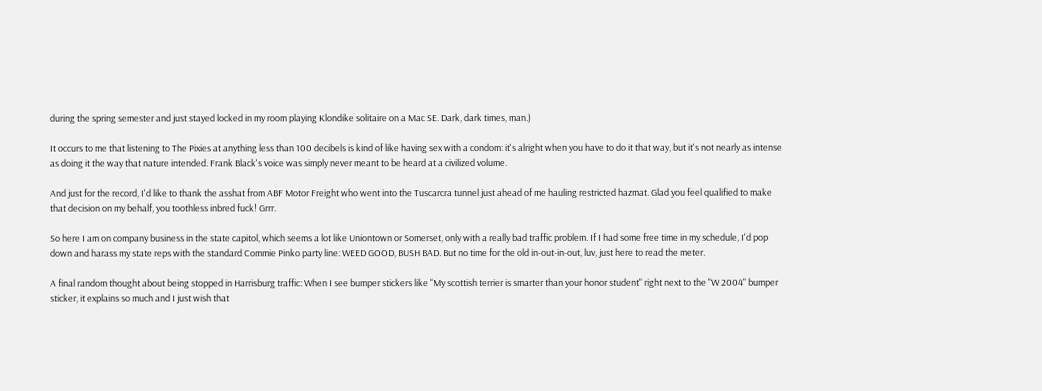during the spring semester and just stayed locked in my room playing Klondike solitaire on a Mac SE. Dark, dark times, man.)

It occurs to me that listening to The Pixies at anything less than 100 decibels is kind of like having sex with a condom: it's alright when you have to do it that way, but it's not nearly as intense as doing it the way that nature intended. Frank Black's voice was simply never meant to be heard at a civilized volume.

And just for the record, I'd like to thank the asshat from ABF Motor Freight who went into the Tuscarcra tunnel just ahead of me hauling restricted hazmat. Glad you feel qualified to make that decision on my behalf, you toothless inbred fuck! Grrr.

So here I am on company business in the state capitol, which seems a lot like Uniontown or Somerset, only with a really bad traffic problem. If I had some free time in my schedule, I'd pop down and harass my state reps with the standard Commie Pinko party line: WEED GOOD, BUSH BAD. But no time for the old in-out-in-out, luv, just here to read the meter.

A final random thought about being stopped in Harrisburg traffic: When I see bumper stickers like "My scottish terrier is smarter than your honor student" right next to the "W 2004" bumper sticker, it explains so much and I just wish that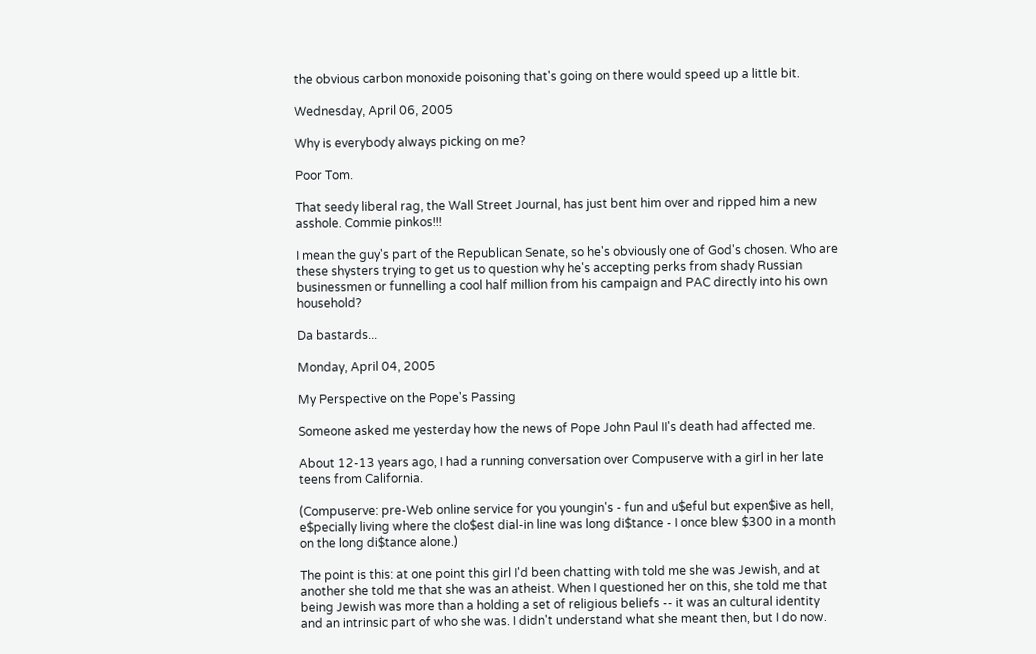the obvious carbon monoxide poisoning that's going on there would speed up a little bit.

Wednesday, April 06, 2005

Why is everybody always picking on me?

Poor Tom.

That seedy liberal rag, the Wall Street Journal, has just bent him over and ripped him a new asshole. Commie pinkos!!!

I mean the guy's part of the Republican Senate, so he's obviously one of God's chosen. Who are these shysters trying to get us to question why he's accepting perks from shady Russian businessmen or funnelling a cool half million from his campaign and PAC directly into his own household?

Da bastards...

Monday, April 04, 2005

My Perspective on the Pope's Passing

Someone asked me yesterday how the news of Pope John Paul II's death had affected me.

About 12-13 years ago, I had a running conversation over Compuserve with a girl in her late teens from California.

(Compuserve: pre-Web online service for you youngin's - fun and u$eful but expen$ive as hell, e$pecially living where the clo$est dial-in line was long di$tance - I once blew $300 in a month on the long di$tance alone.)

The point is this: at one point this girl I'd been chatting with told me she was Jewish, and at another she told me that she was an atheist. When I questioned her on this, she told me that being Jewish was more than a holding a set of religious beliefs -- it was an cultural identity and an intrinsic part of who she was. I didn't understand what she meant then, but I do now.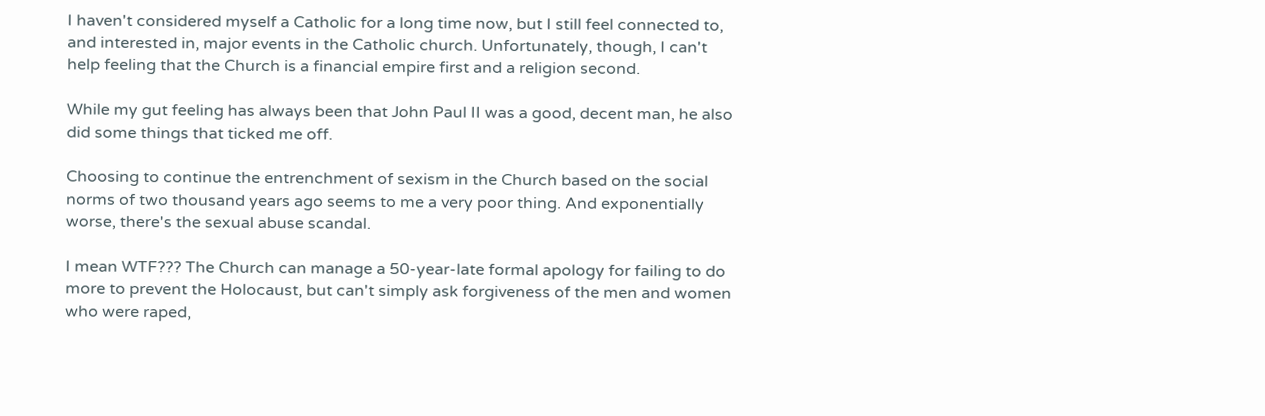I haven't considered myself a Catholic for a long time now, but I still feel connected to, and interested in, major events in the Catholic church. Unfortunately, though, I can't help feeling that the Church is a financial empire first and a religion second.

While my gut feeling has always been that John Paul II was a good, decent man, he also did some things that ticked me off.

Choosing to continue the entrenchment of sexism in the Church based on the social norms of two thousand years ago seems to me a very poor thing. And exponentially worse, there's the sexual abuse scandal.

I mean WTF??? The Church can manage a 50-year-late formal apology for failing to do more to prevent the Holocaust, but can't simply ask forgiveness of the men and women who were raped,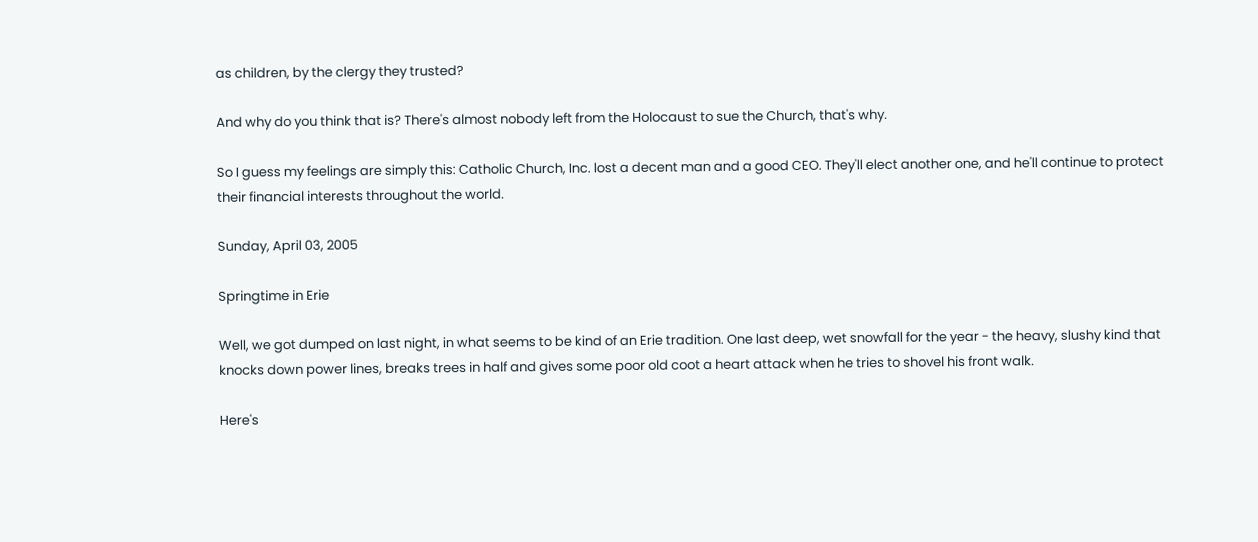as children, by the clergy they trusted?

And why do you think that is? There's almost nobody left from the Holocaust to sue the Church, that's why.

So I guess my feelings are simply this: Catholic Church, Inc. lost a decent man and a good CEO. They'll elect another one, and he'll continue to protect their financial interests throughout the world.

Sunday, April 03, 2005

Springtime in Erie

Well, we got dumped on last night, in what seems to be kind of an Erie tradition. One last deep, wet snowfall for the year - the heavy, slushy kind that knocks down power lines, breaks trees in half and gives some poor old coot a heart attack when he tries to shovel his front walk.

Here's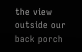the view outside our back porch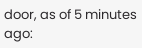door, as of 5 minutes ago: